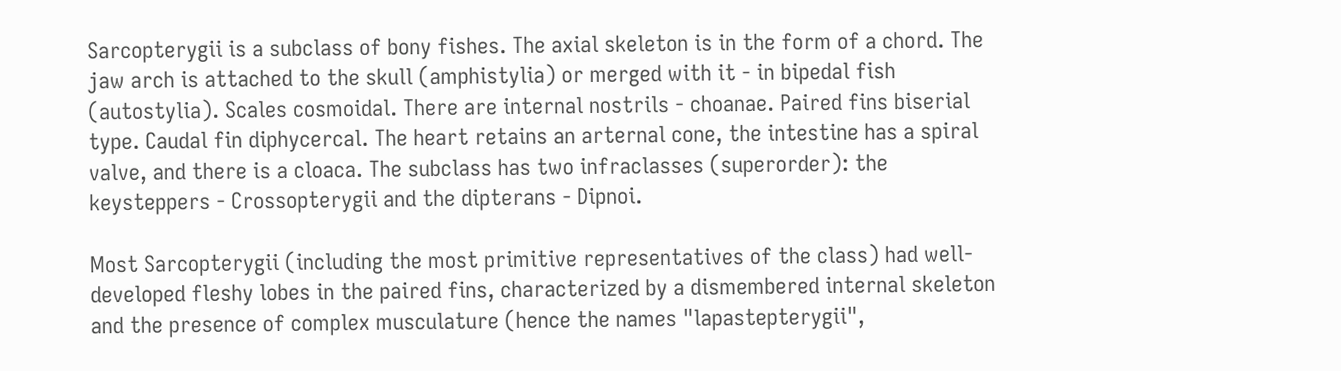Sarcopterygii is a subclass of bony fishes. The axial skeleton is in the form of a chord. The jaw arch is attached to the skull (amphistylia) or merged with it - in bipedal fish (autostylia). Scales cosmoidal. There are internal nostrils - choanae. Paired fins biserial type. Caudal fin diphycercal. The heart retains an arternal cone, the intestine has a spiral valve, and there is a cloaca. The subclass has two infraclasses (superorder): the keysteppers - Crossopterygii and the dipterans - Dipnoi.

Most Sarcopterygii (including the most primitive representatives of the class) had well-developed fleshy lobes in the paired fins, characterized by a dismembered internal skeleton and the presence of complex musculature (hence the names "lapastepterygii",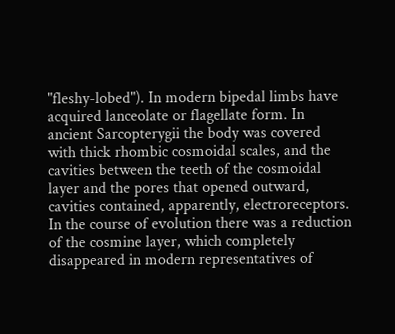"fleshy-lobed"). In modern bipedal limbs have acquired lanceolate or flagellate form. In ancient Sarcopterygii the body was covered with thick rhombic cosmoidal scales, and the cavities between the teeth of the cosmoidal layer and the pores that opened outward, cavities contained, apparently, electroreceptors. In the course of evolution there was a reduction of the cosmine layer, which completely disappeared in modern representatives of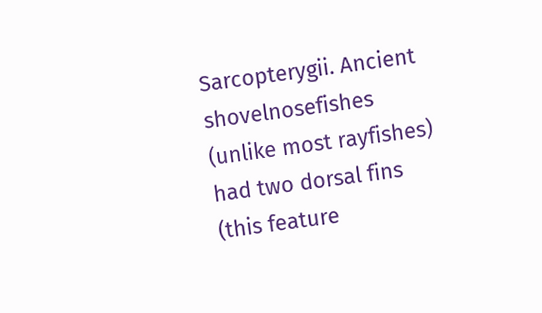Sarcopterygii. Ancient shovelnosefishes (unlike most rayfishes) had two dorsal fins (this feature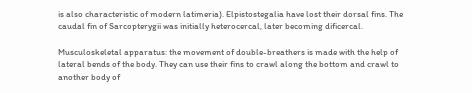is also characteristic of modern latimeria). Elpistostegalia have lost their dorsal fins. The caudal fin of Sarcopterygii was initially heterocercal, later becoming dificercal.

Musculoskeletal apparatus: the movement of double-breathers is made with the help of lateral bends of the body. They can use their fins to crawl along the bottom and crawl to another body of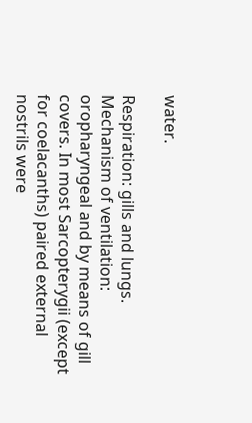water.

Respiration: gills and lungs. Mechanism of ventilation: oropharyngeal and by means of gill covers. In most Sarcopterygii (except for coelacanths) paired external nostrils were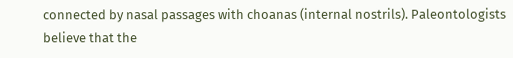connected by nasal passages with choanas (internal nostrils). Paleontologists believe that the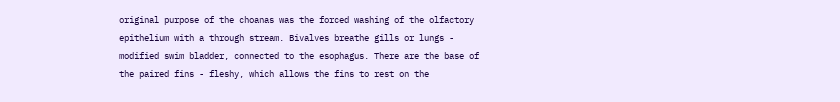original purpose of the choanas was the forced washing of the olfactory epithelium with a through stream. Bivalves breathe gills or lungs - modified swim bladder, connected to the esophagus. There are the base of the paired fins - fleshy, which allows the fins to rest on the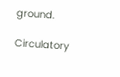ground.

Circulatory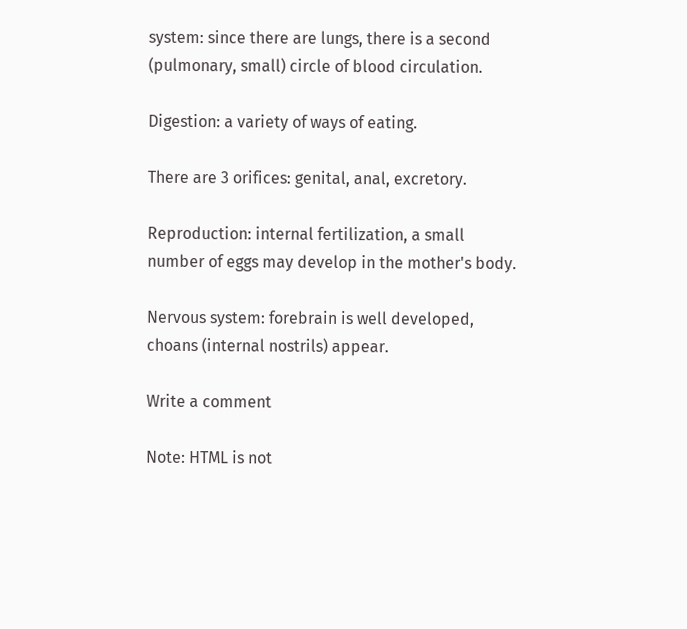system: since there are lungs, there is a second (pulmonary, small) circle of blood circulation.

Digestion: a variety of ways of eating.

There are 3 orifices: genital, anal, excretory.

Reproduction: internal fertilization, a small number of eggs may develop in the mother's body.

Nervous system: forebrain is well developed, choans (internal nostrils) appear.

Write a comment

Note: HTML is not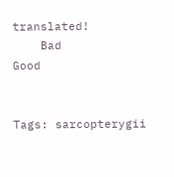translated!
    Bad           Good


Tags: sarcopterygii